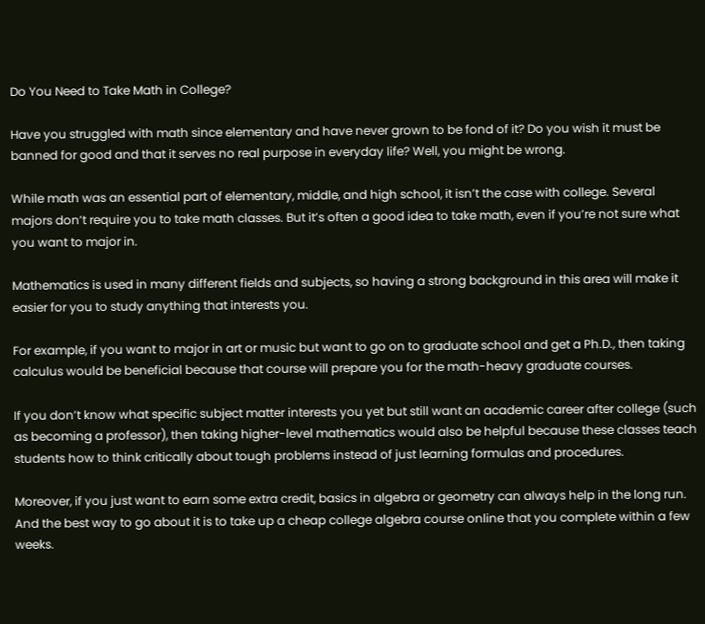Do You Need to Take Math in College?

Have you struggled with math since elementary and have never grown to be fond of it? Do you wish it must be banned for good and that it serves no real purpose in everyday life? Well, you might be wrong.

While math was an essential part of elementary, middle, and high school, it isn’t the case with college. Several majors don’t require you to take math classes. But it’s often a good idea to take math, even if you’re not sure what you want to major in.

Mathematics is used in many different fields and subjects, so having a strong background in this area will make it easier for you to study anything that interests you.

For example, if you want to major in art or music but want to go on to graduate school and get a Ph.D., then taking calculus would be beneficial because that course will prepare you for the math-heavy graduate courses.

If you don’t know what specific subject matter interests you yet but still want an academic career after college (such as becoming a professor), then taking higher-level mathematics would also be helpful because these classes teach students how to think critically about tough problems instead of just learning formulas and procedures.

Moreover, if you just want to earn some extra credit, basics in algebra or geometry can always help in the long run. And the best way to go about it is to take up a cheap college algebra course online that you complete within a few weeks.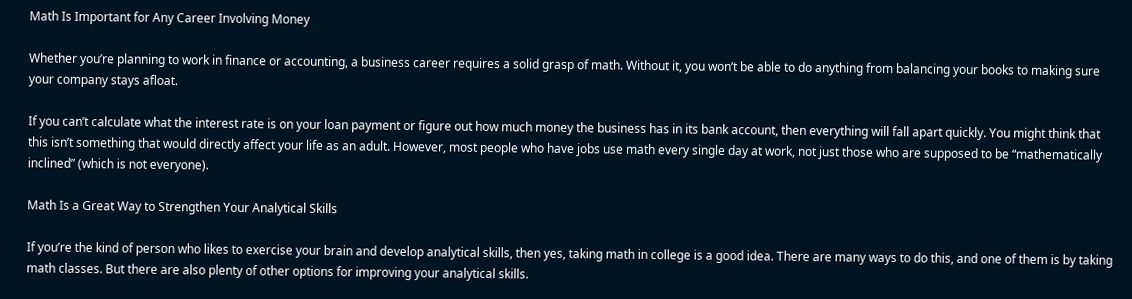Math Is Important for Any Career Involving Money

Whether you’re planning to work in finance or accounting, a business career requires a solid grasp of math. Without it, you won’t be able to do anything from balancing your books to making sure your company stays afloat.

If you can’t calculate what the interest rate is on your loan payment or figure out how much money the business has in its bank account, then everything will fall apart quickly. You might think that this isn’t something that would directly affect your life as an adult. However, most people who have jobs use math every single day at work, not just those who are supposed to be “mathematically inclined” (which is not everyone).

Math Is a Great Way to Strengthen Your Analytical Skills

If you’re the kind of person who likes to exercise your brain and develop analytical skills, then yes, taking math in college is a good idea. There are many ways to do this, and one of them is by taking math classes. But there are also plenty of other options for improving your analytical skills.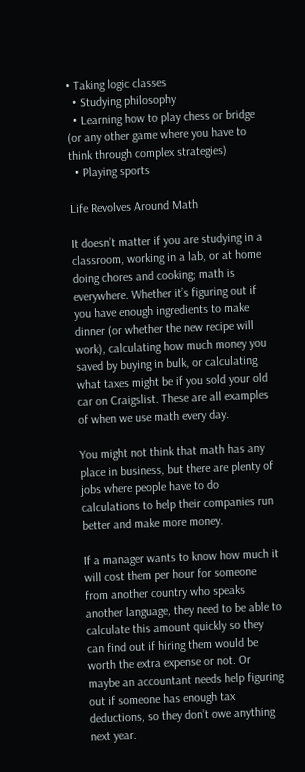• Taking logic classes
  • Studying philosophy
  • Learning how to play chess or bridge (or any other game where you have to think through complex strategies)
  • Playing sports

Life Revolves Around Math

It doesn’t matter if you are studying in a classroom, working in a lab, or at home doing chores and cooking; math is everywhere. Whether it’s figuring out if you have enough ingredients to make dinner (or whether the new recipe will work), calculating how much money you saved by buying in bulk, or calculating what taxes might be if you sold your old car on Craigslist. These are all examples of when we use math every day.

You might not think that math has any place in business, but there are plenty of jobs where people have to do calculations to help their companies run better and make more money.

If a manager wants to know how much it will cost them per hour for someone from another country who speaks another language, they need to be able to calculate this amount quickly so they can find out if hiring them would be worth the extra expense or not. Or maybe an accountant needs help figuring out if someone has enough tax deductions, so they don’t owe anything next year.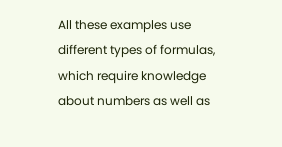All these examples use different types of formulas, which require knowledge about numbers as well as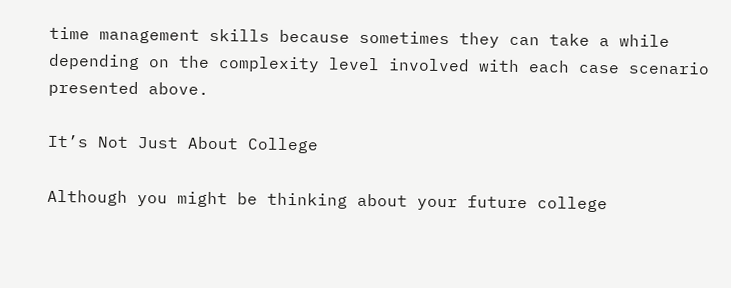time management skills because sometimes they can take a while depending on the complexity level involved with each case scenario presented above.

It’s Not Just About College

Although you might be thinking about your future college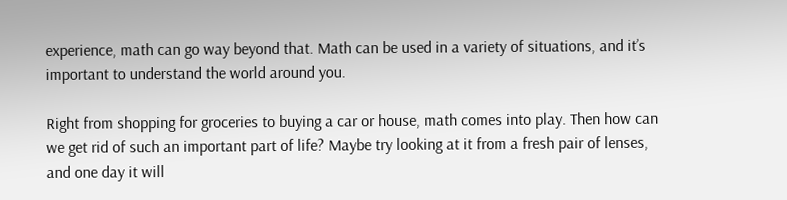experience, math can go way beyond that. Math can be used in a variety of situations, and it’s important to understand the world around you.

Right from shopping for groceries to buying a car or house, math comes into play. Then how can we get rid of such an important part of life? Maybe try looking at it from a fresh pair of lenses, and one day it will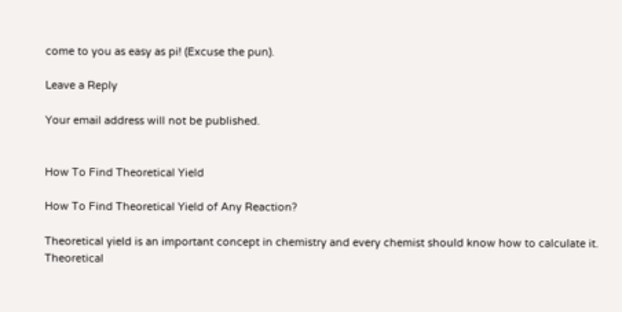come to you as easy as pi! (Excuse the pun).

Leave a Reply

Your email address will not be published.


How To Find Theoretical Yield

How To Find Theoretical Yield of Any Reaction?

Theoretical yield is an important concept in chemistry and every chemist should know how to calculate it. Theoretical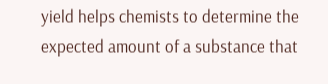yield helps chemists to determine the expected amount of a substance that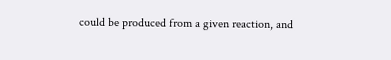could be produced from a given reaction, and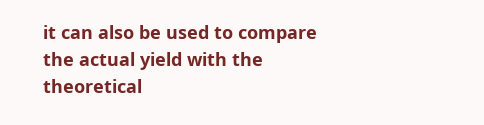it can also be used to compare the actual yield with the theoretical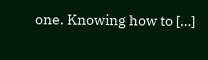one. Knowing how to […]